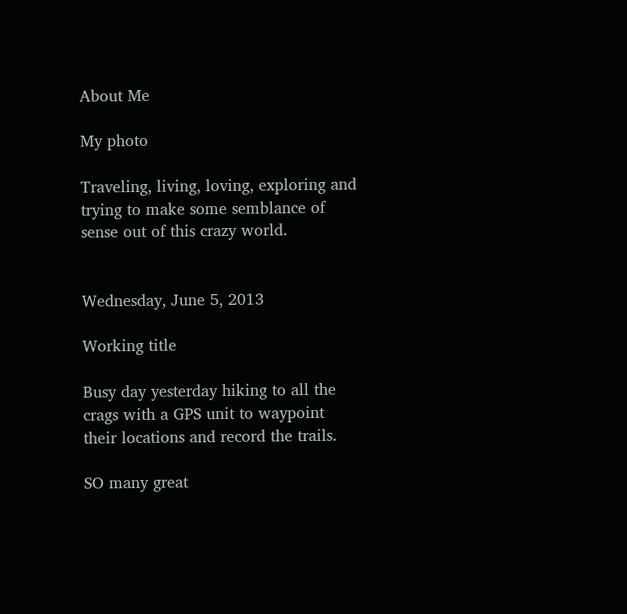About Me

My photo

Traveling, living, loving, exploring and trying to make some semblance of sense out of this crazy world.


Wednesday, June 5, 2013

Working title

Busy day yesterday hiking to all the crags with a GPS unit to waypoint their locations and record the trails.

SO many great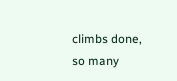climbs done, so many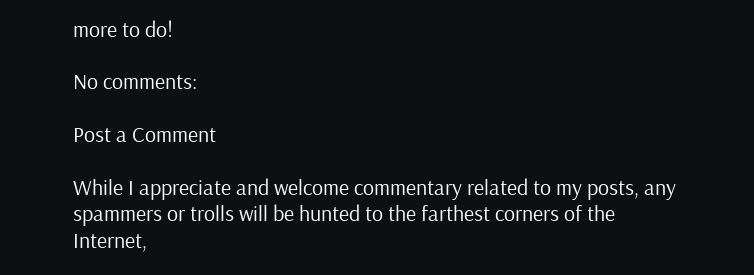more to do!

No comments:

Post a Comment

While I appreciate and welcome commentary related to my posts, any spammers or trolls will be hunted to the farthest corners of the Internet,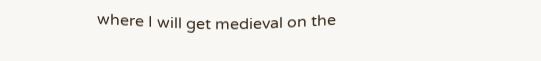where I will get medieval on the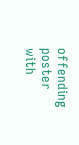offending poster with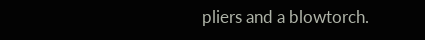pliers and a blowtorch.